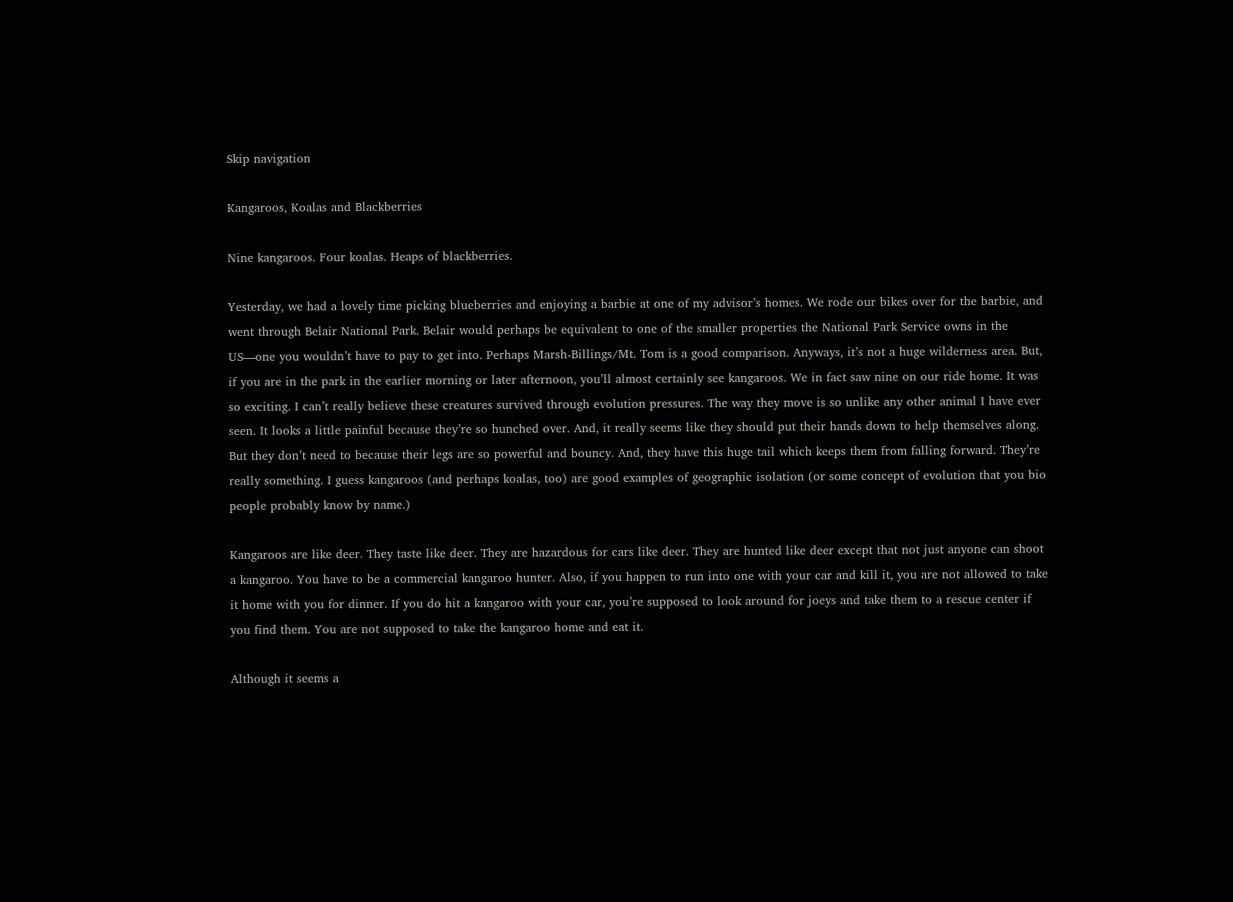Skip navigation

Kangaroos, Koalas and Blackberries

Nine kangaroos. Four koalas. Heaps of blackberries.

Yesterday, we had a lovely time picking blueberries and enjoying a barbie at one of my advisor’s homes. We rode our bikes over for the barbie, and went through Belair National Park. Belair would perhaps be equivalent to one of the smaller properties the National Park Service owns in the US—one you wouldn’t have to pay to get into. Perhaps Marsh-Billings/Mt. Tom is a good comparison. Anyways, it’s not a huge wilderness area. But, if you are in the park in the earlier morning or later afternoon, you’ll almost certainly see kangaroos. We in fact saw nine on our ride home. It was so exciting. I can’t really believe these creatures survived through evolution pressures. The way they move is so unlike any other animal I have ever seen. It looks a little painful because they’re so hunched over. And, it really seems like they should put their hands down to help themselves along. But they don’t need to because their legs are so powerful and bouncy. And, they have this huge tail which keeps them from falling forward. They’re really something. I guess kangaroos (and perhaps koalas, too) are good examples of geographic isolation (or some concept of evolution that you bio people probably know by name.)

Kangaroos are like deer. They taste like deer. They are hazardous for cars like deer. They are hunted like deer except that not just anyone can shoot a kangaroo. You have to be a commercial kangaroo hunter. Also, if you happen to run into one with your car and kill it, you are not allowed to take it home with you for dinner. If you do hit a kangaroo with your car, you’re supposed to look around for joeys and take them to a rescue center if you find them. You are not supposed to take the kangaroo home and eat it.

Although it seems a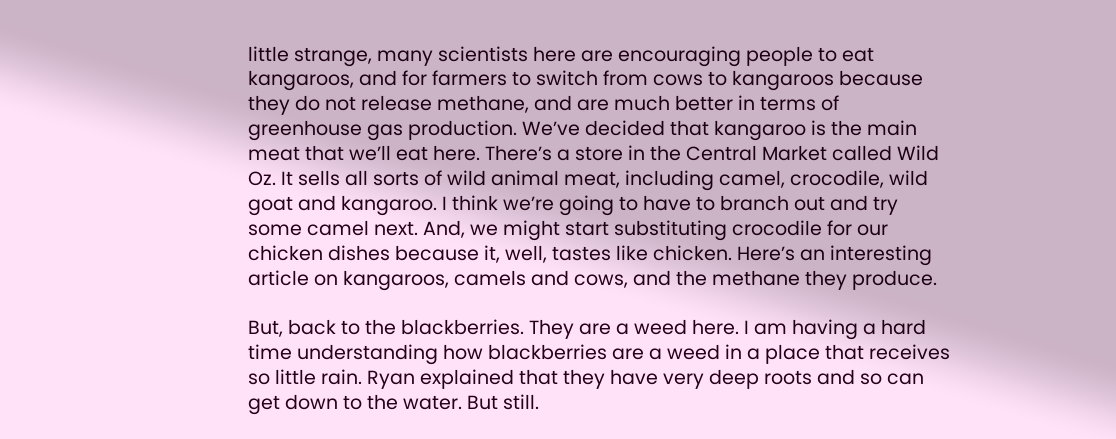little strange, many scientists here are encouraging people to eat kangaroos, and for farmers to switch from cows to kangaroos because they do not release methane, and are much better in terms of greenhouse gas production. We’ve decided that kangaroo is the main meat that we’ll eat here. There’s a store in the Central Market called Wild Oz. It sells all sorts of wild animal meat, including camel, crocodile, wild goat and kangaroo. I think we’re going to have to branch out and try some camel next. And, we might start substituting crocodile for our chicken dishes because it, well, tastes like chicken. Here’s an interesting article on kangaroos, camels and cows, and the methane they produce.

But, back to the blackberries. They are a weed here. I am having a hard time understanding how blackberries are a weed in a place that receives so little rain. Ryan explained that they have very deep roots and so can get down to the water. But still.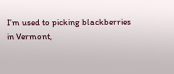I’m used to picking blackberries in Vermont,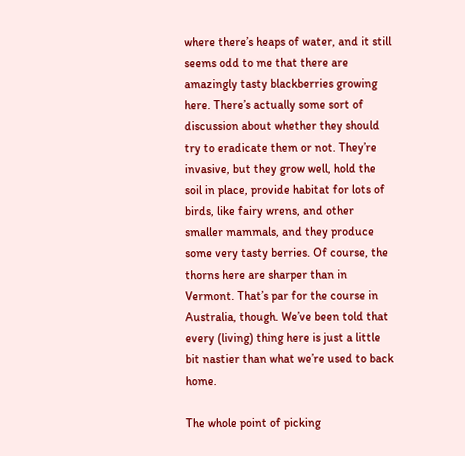where there’s heaps of water, and it still seems odd to me that there are amazingly tasty blackberries growing here. There’s actually some sort of discussion about whether they should try to eradicate them or not. They’re invasive, but they grow well, hold the soil in place, provide habitat for lots of birds, like fairy wrens, and other smaller mammals, and they produce some very tasty berries. Of course, the thorns here are sharper than in Vermont. That’s par for the course in Australia, though. We’ve been told that every (living) thing here is just a little bit nastier than what we’re used to back home.

The whole point of picking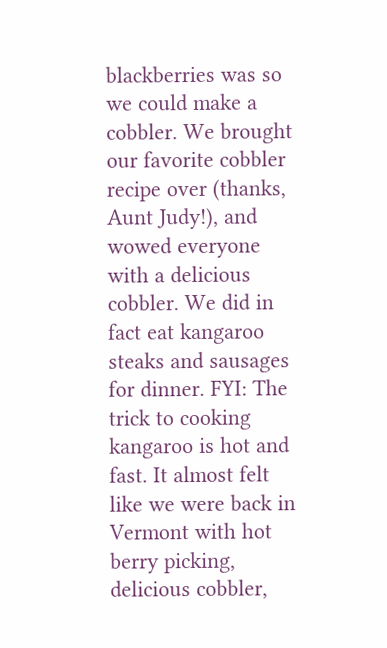blackberries was so we could make a cobbler. We brought our favorite cobbler recipe over (thanks, Aunt Judy!), and wowed everyone with a delicious cobbler. We did in fact eat kangaroo steaks and sausages for dinner. FYI: The trick to cooking kangaroo is hot and fast. It almost felt like we were back in Vermont with hot berry picking, delicious cobbler,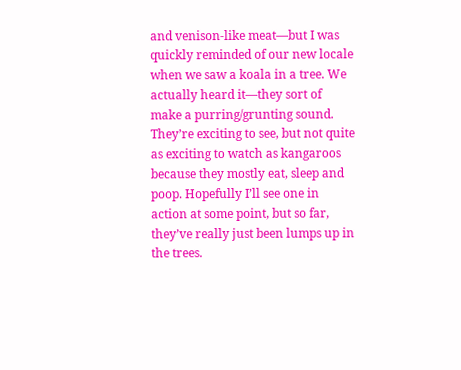and venison-like meat—but I was quickly reminded of our new locale when we saw a koala in a tree. We actually heard it—they sort of make a purring/grunting sound. They’re exciting to see, but not quite as exciting to watch as kangaroos because they mostly eat, sleep and poop. Hopefully I’ll see one in action at some point, but so far, they’ve really just been lumps up in the trees.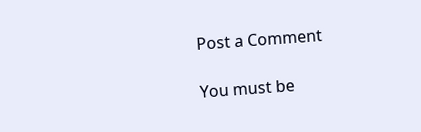Post a Comment

You must be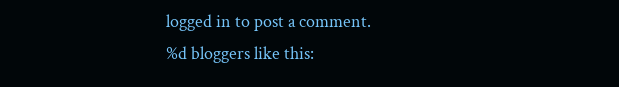logged in to post a comment.
%d bloggers like this: